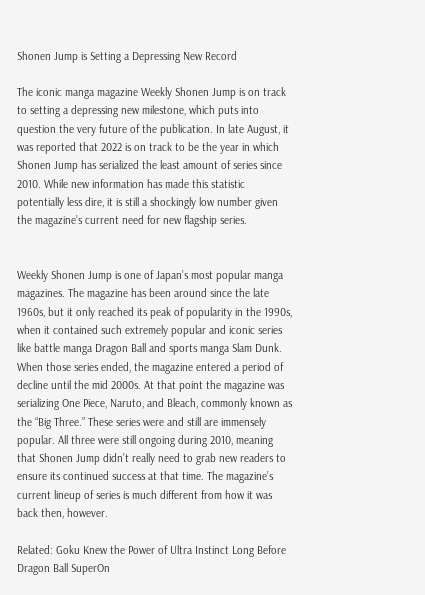Shonen Jump is Setting a Depressing New Record

The iconic manga magazine Weekly Shonen Jump is on track to setting a depressing new milestone, which puts into question the very future of the publication. In late August, it was reported that 2022 is on track to be the year in which Shonen Jump has serialized the least amount of series since 2010. While new information has made this statistic potentially less dire, it is still a shockingly low number given the magazine’s current need for new flagship series.


Weekly Shonen Jump is one of Japan’s most popular manga magazines. The magazine has been around since the late 1960s, but it only reached its peak of popularity in the 1990s, when it contained such extremely popular and iconic series like battle manga Dragon Ball and sports manga Slam Dunk. When those series ended, the magazine entered a period of decline until the mid 2000s. At that point the magazine was serializing One Piece, Naruto, and Bleach, commonly known as the “Big Three.” These series were and still are immensely popular. All three were still ongoing during 2010, meaning that Shonen Jump didn’t really need to grab new readers to ensure its continued success at that time. The magazine’s current lineup of series is much different from how it was back then, however.

Related: Goku Knew the Power of Ultra Instinct Long Before Dragon Ball SuperOn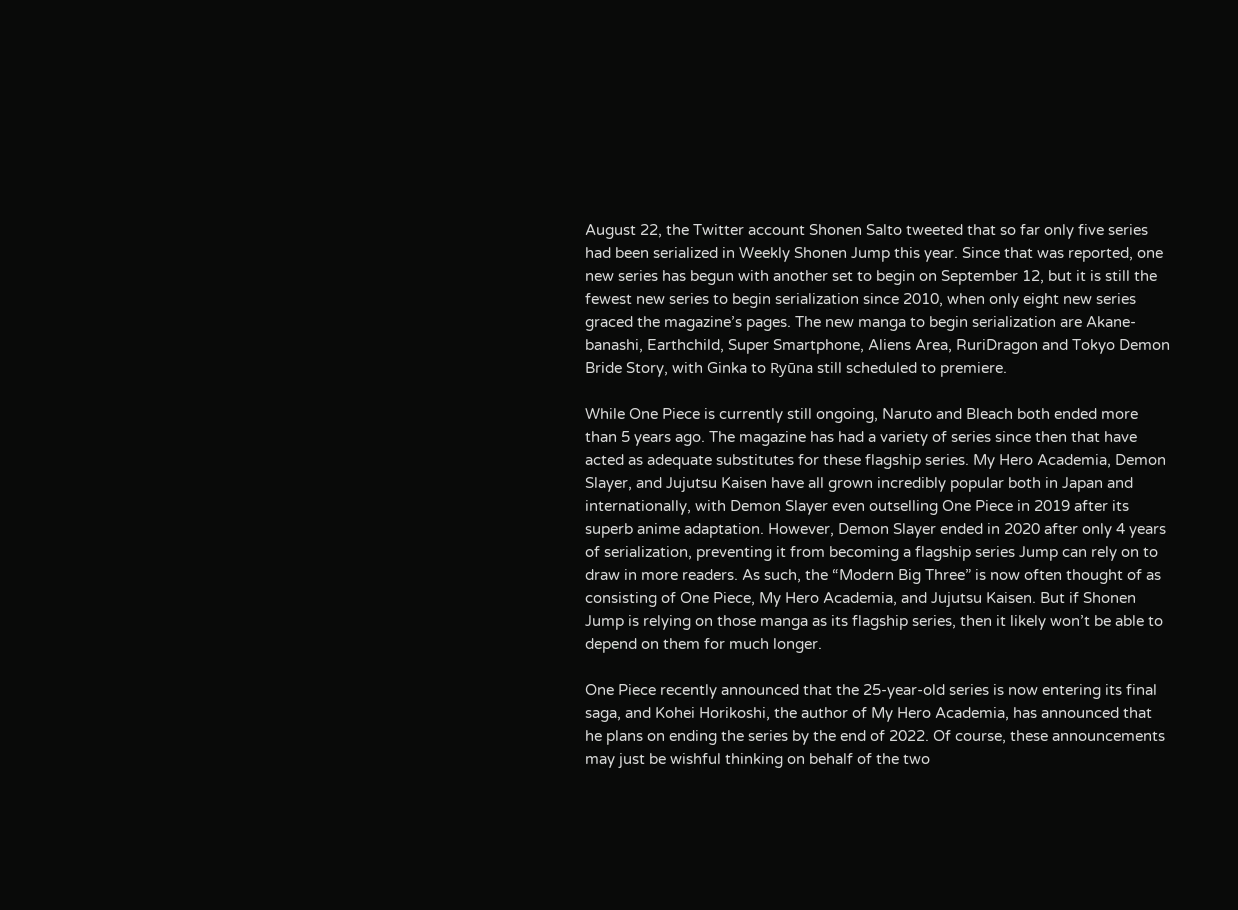August 22, the Twitter account Shonen Salto tweeted that so far only five series had been serialized in Weekly Shonen Jump this year. Since that was reported, one new series has begun with another set to begin on September 12, but it is still the fewest new series to begin serialization since 2010, when only eight new series graced the magazine’s pages. The new manga to begin serialization are Akane-banashi, Earthchild, Super Smartphone, Aliens Area, RuriDragon and Tokyo Demon Bride Story, with Ginka to Ryūna still scheduled to premiere.

While One Piece is currently still ongoing, Naruto and Bleach both ended more than 5 years ago. The magazine has had a variety of series since then that have acted as adequate substitutes for these flagship series. My Hero Academia, Demon Slayer, and Jujutsu Kaisen have all grown incredibly popular both in Japan and internationally, with Demon Slayer even outselling One Piece in 2019 after its superb anime adaptation. However, Demon Slayer ended in 2020 after only 4 years of serialization, preventing it from becoming a flagship series Jump can rely on to draw in more readers. As such, the “Modern Big Three” is now often thought of as consisting of One Piece, My Hero Academia, and Jujutsu Kaisen. But if Shonen Jump is relying on those manga as its flagship series, then it likely won’t be able to depend on them for much longer.

One Piece recently announced that the 25-year-old series is now entering its final saga, and Kohei Horikoshi, the author of My Hero Academia, has announced that he plans on ending the series by the end of 2022. Of course, these announcements may just be wishful thinking on behalf of the two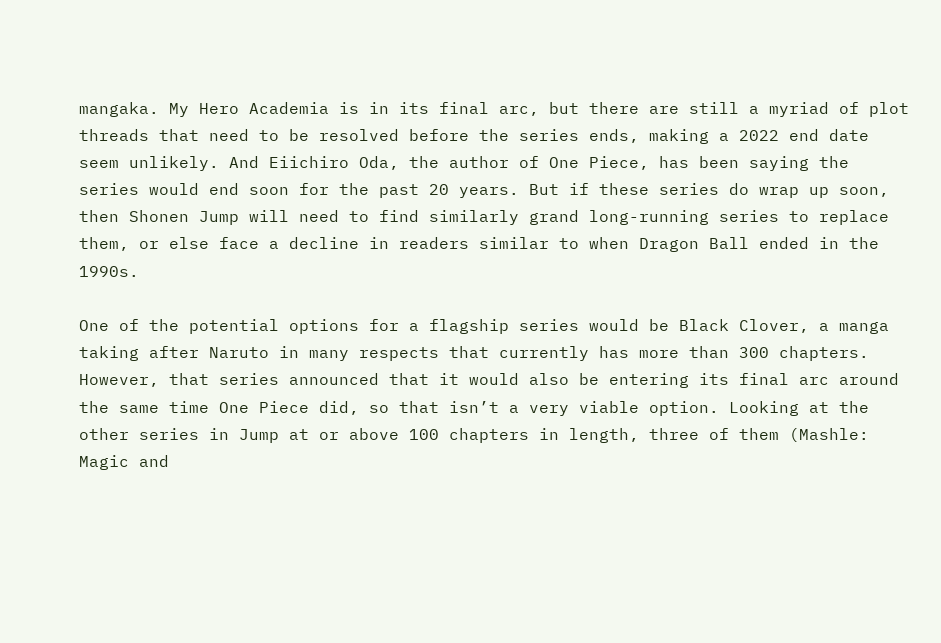mangaka. My Hero Academia is in its final arc, but there are still a myriad of plot threads that need to be resolved before the series ends, making a 2022 end date seem unlikely. And Eiichiro Oda, the author of One Piece, has been saying the series would end soon for the past 20 years. But if these series do wrap up soon, then Shonen Jump will need to find similarly grand long-running series to replace them, or else face a decline in readers similar to when Dragon Ball ended in the 1990s.

One of the potential options for a flagship series would be Black Clover, a manga taking after Naruto in many respects that currently has more than 300 chapters. However, that series announced that it would also be entering its final arc around the same time One Piece did, so that isn’t a very viable option. Looking at the other series in Jump at or above 100 chapters in length, three of them (Mashle: Magic and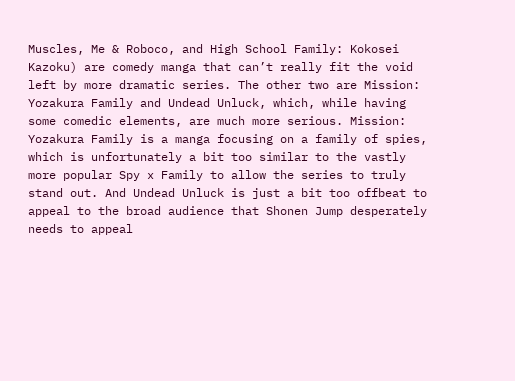Muscles, Me & Roboco, and High School Family: Kokosei Kazoku) are comedy manga that can’t really fit the void left by more dramatic series. The other two are Mission: Yozakura Family and Undead Unluck, which, while having some comedic elements, are much more serious. Mission: Yozakura Family is a manga focusing on a family of spies, which is unfortunately a bit too similar to the vastly more popular Spy x Family to allow the series to truly stand out. And Undead Unluck is just a bit too offbeat to appeal to the broad audience that Shonen Jump desperately needs to appeal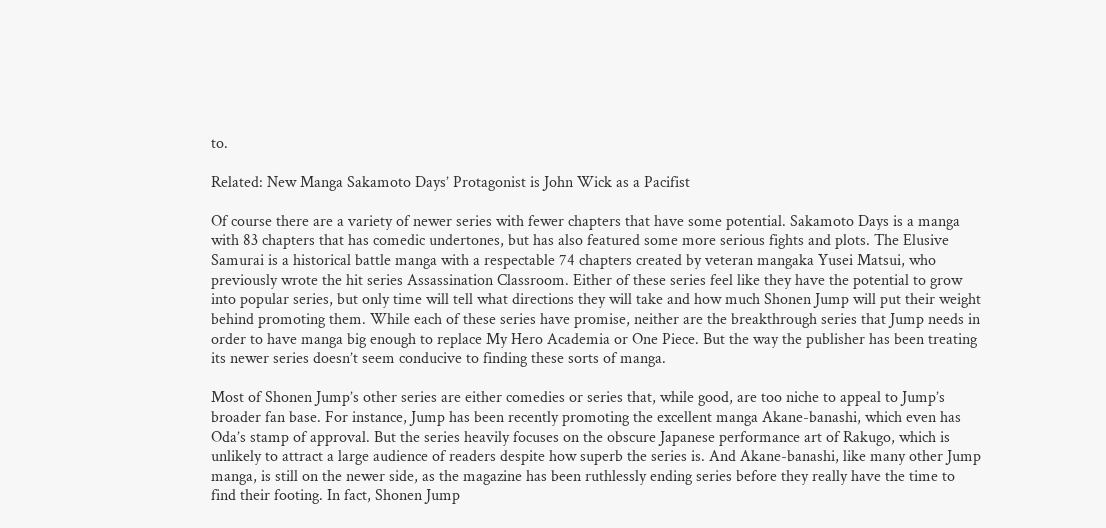to.

Related: New Manga Sakamoto Days’ Protagonist is John Wick as a Pacifist

Of course there are a variety of newer series with fewer chapters that have some potential. Sakamoto Days is a manga with 83 chapters that has comedic undertones, but has also featured some more serious fights and plots. The Elusive Samurai is a historical battle manga with a respectable 74 chapters created by veteran mangaka Yusei Matsui, who previously wrote the hit series Assassination Classroom. Either of these series feel like they have the potential to grow into popular series, but only time will tell what directions they will take and how much Shonen Jump will put their weight behind promoting them. While each of these series have promise, neither are the breakthrough series that Jump needs in order to have manga big enough to replace My Hero Academia or One Piece. But the way the publisher has been treating its newer series doesn’t seem conducive to finding these sorts of manga.

Most of Shonen Jump’s other series are either comedies or series that, while good, are too niche to appeal to Jump’s broader fan base. For instance, Jump has been recently promoting the excellent manga Akane-banashi, which even has Oda’s stamp of approval. But the series heavily focuses on the obscure Japanese performance art of Rakugo, which is unlikely to attract a large audience of readers despite how superb the series is. And Akane-banashi, like many other Jump manga, is still on the newer side, as the magazine has been ruthlessly ending series before they really have the time to find their footing. In fact, Shonen Jump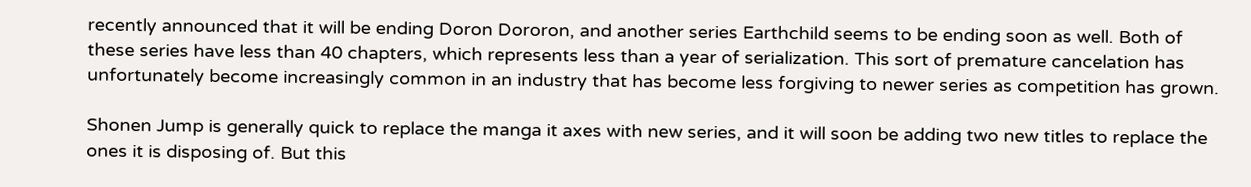recently announced that it will be ending Doron Dororon, and another series Earthchild seems to be ending soon as well. Both of these series have less than 40 chapters, which represents less than a year of serialization. This sort of premature cancelation has unfortunately become increasingly common in an industry that has become less forgiving to newer series as competition has grown.

Shonen Jump is generally quick to replace the manga it axes with new series, and it will soon be adding two new titles to replace the ones it is disposing of. But this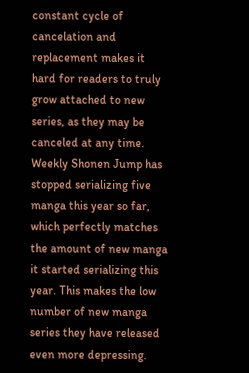constant cycle of cancelation and replacement makes it hard for readers to truly grow attached to new series, as they may be canceled at any time. Weekly Shonen Jump has stopped serializing five manga this year so far, which perfectly matches the amount of new manga it started serializing this year. This makes the low number of new manga series they have released even more depressing.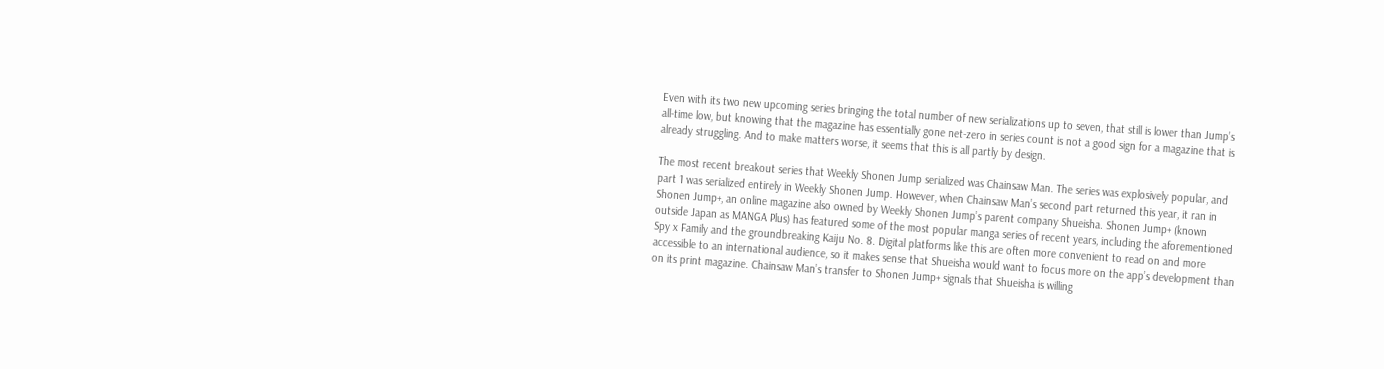Even with its two new upcoming series bringing the total number of new serializations up to seven, that still is lower than Jump’s all-time low, but knowing that the magazine has essentially gone net-zero in series count is not a good sign for a magazine that is already struggling. And to make matters worse, it seems that this is all partly by design.

The most recent breakout series that Weekly Shonen Jump serialized was Chainsaw Man. The series was explosively popular, and part 1 was serialized entirely in Weekly Shonen Jump. However, when Chainsaw Man’s second part returned this year, it ran in Shonen Jump+, an online magazine also owned by Weekly Shonen Jump’s parent company Shueisha. Shonen Jump+ (known outside Japan as MANGA Plus) has featured some of the most popular manga series of recent years, including the aforementioned Spy x Family and the groundbreaking Kaiju No. 8. Digital platforms like this are often more convenient to read on and more accessible to an international audience, so it makes sense that Shueisha would want to focus more on the app’s development than on its print magazine. Chainsaw Man’s transfer to Shonen Jump+ signals that Shueisha is willing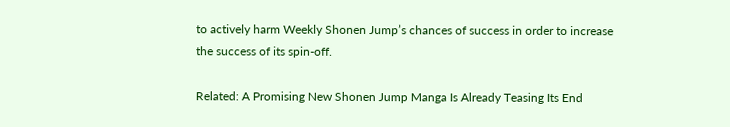to actively harm Weekly Shonen Jump’s chances of success in order to increase the success of its spin-off.

Related: A Promising New Shonen Jump Manga Is Already Teasing Its End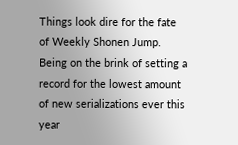Things look dire for the fate of Weekly Shonen Jump. Being on the brink of setting a record for the lowest amount of new serializations ever this year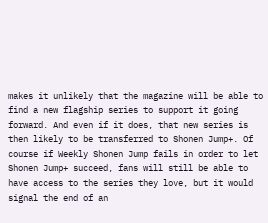makes it unlikely that the magazine will be able to find a new flagship series to support it going forward. And even if it does, that new series is then likely to be transferred to Shonen Jump+. Of course if Weekly Shonen Jump fails in order to let Shonen Jump+ succeed, fans will still be able to have access to the series they love, but it would signal the end of an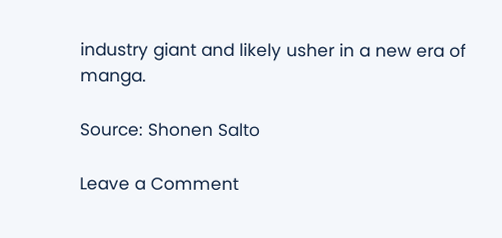industry giant and likely usher in a new era of manga.

Source: Shonen Salto

Leave a Comment